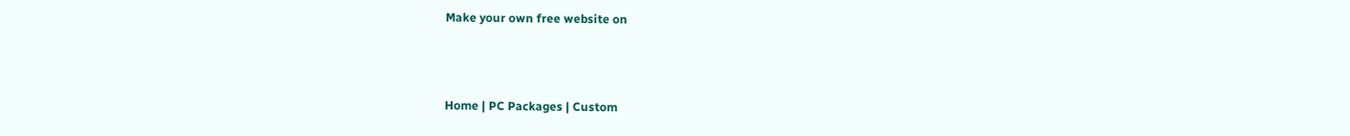Make your own free website on



Home | PC Packages | Custom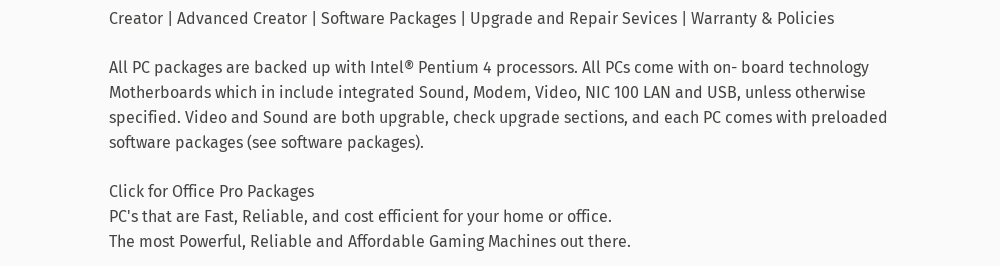Creator | Advanced Creator | Software Packages | Upgrade and Repair Sevices | Warranty & Policies

All PC packages are backed up with Intel® Pentium 4 processors. All PCs come with on- board technology Motherboards which in include integrated Sound, Modem, Video, NIC 100 LAN and USB, unless otherwise specified. Video and Sound are both upgrable, check upgrade sections, and each PC comes with preloaded software packages (see software packages).

Click for Office Pro Packages
PC's that are Fast, Reliable, and cost efficient for your home or office.
The most Powerful, Reliable and Affordable Gaming Machines out there.